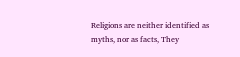Religions are neither identified as myths, nor as facts, They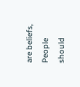are beliefs, People should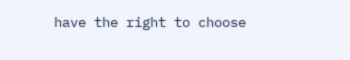have the right to choose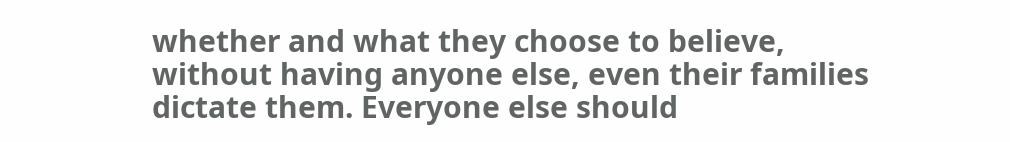whether and what they choose to believe, without having anyone else, even their families dictate them. Everyone else should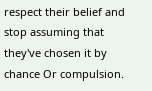respect their belief and stop assuming that they've chosen it by chance Or compulsion.